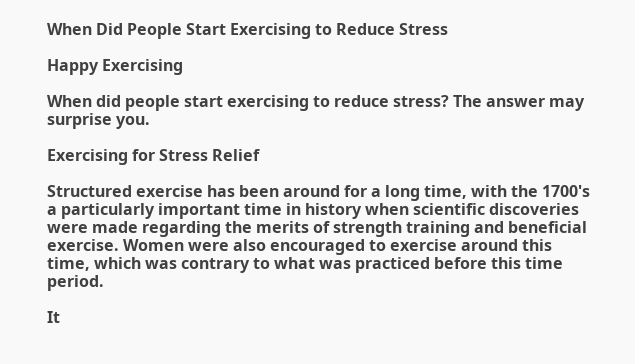When Did People Start Exercising to Reduce Stress

Happy Exercising

When did people start exercising to reduce stress? The answer may surprise you.

Exercising for Stress Relief

Structured exercise has been around for a long time, with the 1700's a particularly important time in history when scientific discoveries were made regarding the merits of strength training and beneficial exercise. Women were also encouraged to exercise around this time, which was contrary to what was practiced before this time period.

It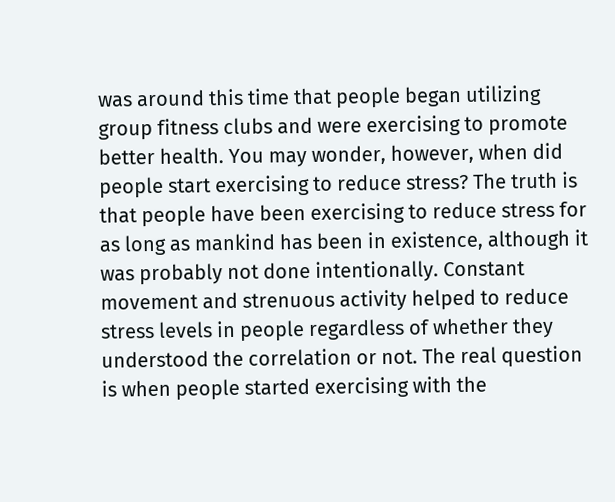was around this time that people began utilizing group fitness clubs and were exercising to promote better health. You may wonder, however, when did people start exercising to reduce stress? The truth is that people have been exercising to reduce stress for as long as mankind has been in existence, although it was probably not done intentionally. Constant movement and strenuous activity helped to reduce stress levels in people regardless of whether they understood the correlation or not. The real question is when people started exercising with the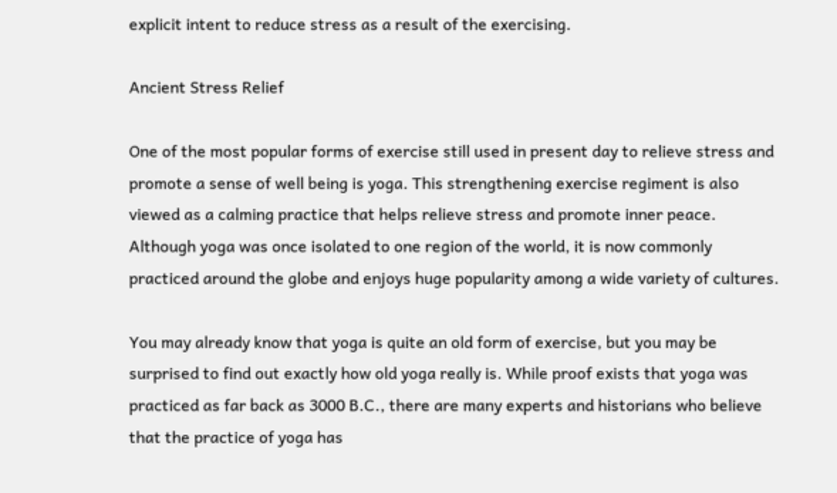explicit intent to reduce stress as a result of the exercising.

Ancient Stress Relief

One of the most popular forms of exercise still used in present day to relieve stress and promote a sense of well being is yoga. This strengthening exercise regiment is also viewed as a calming practice that helps relieve stress and promote inner peace. Although yoga was once isolated to one region of the world, it is now commonly practiced around the globe and enjoys huge popularity among a wide variety of cultures.

You may already know that yoga is quite an old form of exercise, but you may be surprised to find out exactly how old yoga really is. While proof exists that yoga was practiced as far back as 3000 B.C., there are many experts and historians who believe that the practice of yoga has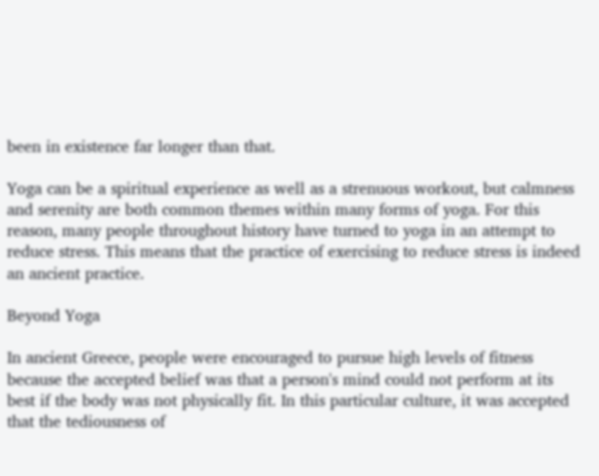been in existence far longer than that.

Yoga can be a spiritual experience as well as a strenuous workout, but calmness and serenity are both common themes within many forms of yoga. For this reason, many people throughout history have turned to yoga in an attempt to reduce stress. This means that the practice of exercising to reduce stress is indeed an ancient practice.

Beyond Yoga

In ancient Greece, people were encouraged to pursue high levels of fitness because the accepted belief was that a person's mind could not perform at its best if the body was not physically fit. In this particular culture, it was accepted that the tediousness of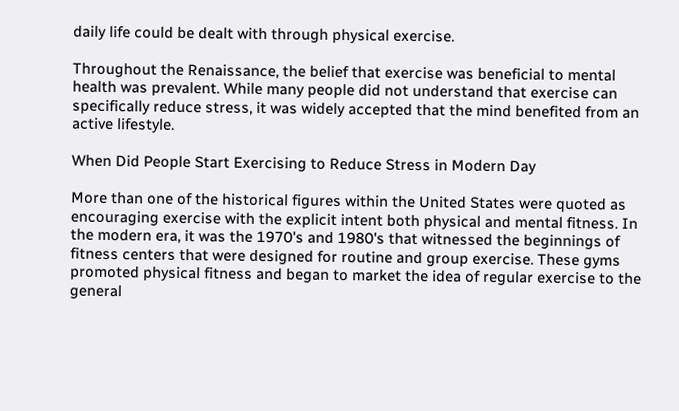daily life could be dealt with through physical exercise.

Throughout the Renaissance, the belief that exercise was beneficial to mental health was prevalent. While many people did not understand that exercise can specifically reduce stress, it was widely accepted that the mind benefited from an active lifestyle.

When Did People Start Exercising to Reduce Stress in Modern Day

More than one of the historical figures within the United States were quoted as encouraging exercise with the explicit intent both physical and mental fitness. In the modern era, it was the 1970's and 1980's that witnessed the beginnings of fitness centers that were designed for routine and group exercise. These gyms promoted physical fitness and began to market the idea of regular exercise to the general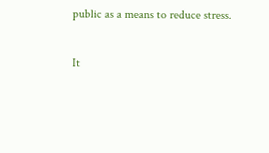public as a means to reduce stress.

It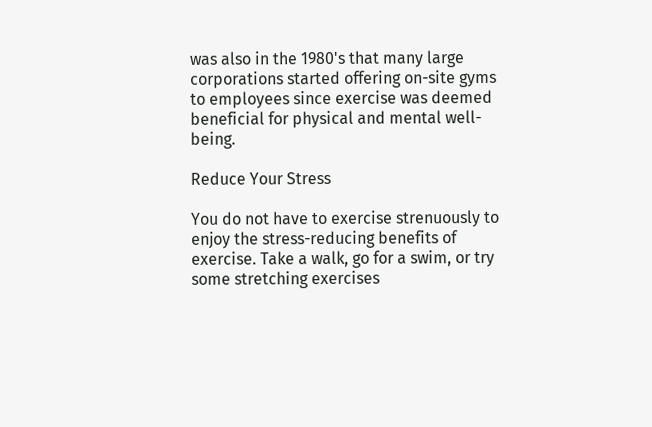was also in the 1980's that many large corporations started offering on-site gyms to employees since exercise was deemed beneficial for physical and mental well-being.

Reduce Your Stress

You do not have to exercise strenuously to enjoy the stress-reducing benefits of exercise. Take a walk, go for a swim, or try some stretching exercises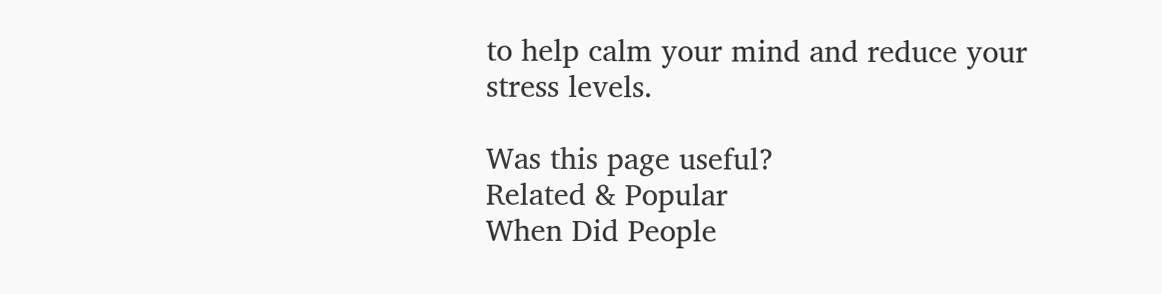to help calm your mind and reduce your stress levels.

Was this page useful?
Related & Popular
When Did People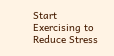Start Exercising to Reduce Stress